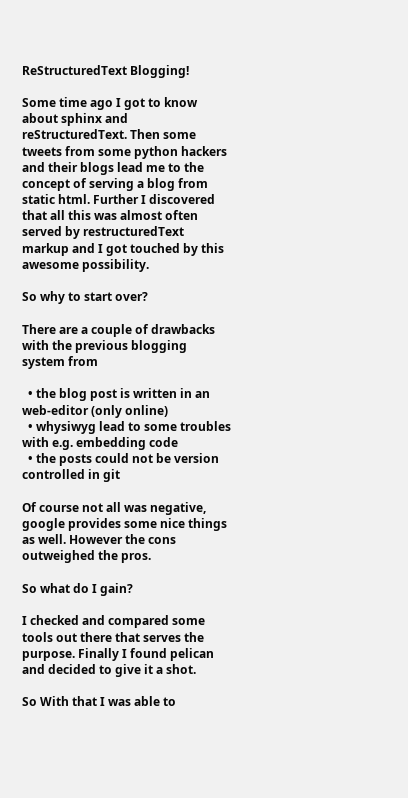ReStructuredText Blogging!

Some time ago I got to know about sphinx and reStructuredText. Then some tweets from some python hackers and their blogs lead me to the concept of serving a blog from static html. Further I discovered that all this was almost often served by restructuredText markup and I got touched by this awesome possibility.

So why to start over?

There are a couple of drawbacks with the previous blogging system from

  • the blog post is written in an web-editor (only online)
  • whysiwyg lead to some troubles with e.g. embedding code
  • the posts could not be version controlled in git

Of course not all was negative, google provides some nice things as well. However the cons outweighed the pros.

So what do I gain?

I checked and compared some tools out there that serves the purpose. Finally I found pelican and decided to give it a shot.

So With that I was able to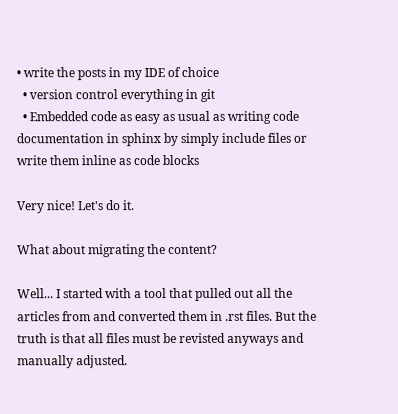• write the posts in my IDE of choice
  • version control everything in git
  • Embedded code as easy as usual as writing code documentation in sphinx by simply include files or write them inline as code blocks

Very nice! Let's do it.

What about migrating the content?

Well... I started with a tool that pulled out all the articles from and converted them in .rst files. But the truth is that all files must be revisted anyways and manually adjusted.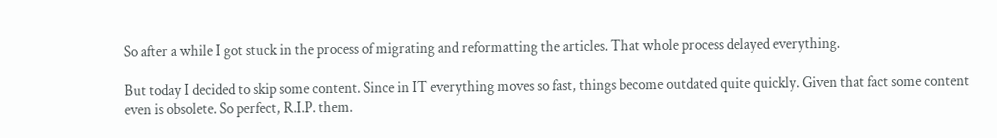So after a while I got stuck in the process of migrating and reformatting the articles. That whole process delayed everything.

But today I decided to skip some content. Since in IT everything moves so fast, things become outdated quite quickly. Given that fact some content even is obsolete. So perfect, R.I.P. them.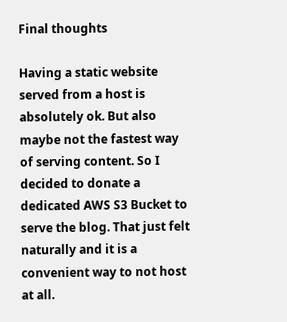Final thoughts

Having a static website served from a host is absolutely ok. But also maybe not the fastest way of serving content. So I decided to donate a dedicated AWS S3 Bucket to serve the blog. That just felt naturally and it is a convenient way to not host at all.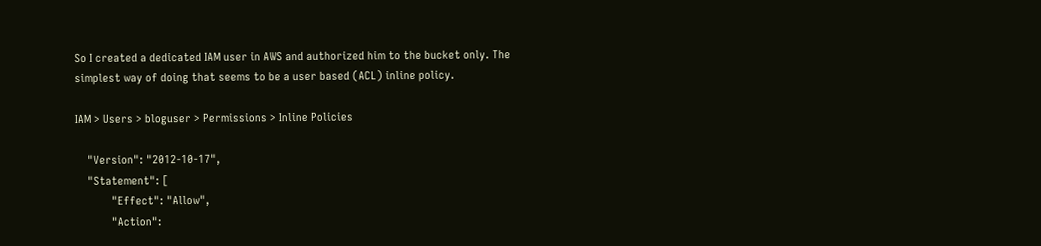So I created a dedicated IAM user in AWS and authorized him to the bucket only. The simplest way of doing that seems to be a user based (ACL) inline policy.

IAM > Users > bloguser > Permissions > Inline Policies

    "Version": "2012-10-17",
    "Statement": [
            "Effect": "Allow",
            "Action":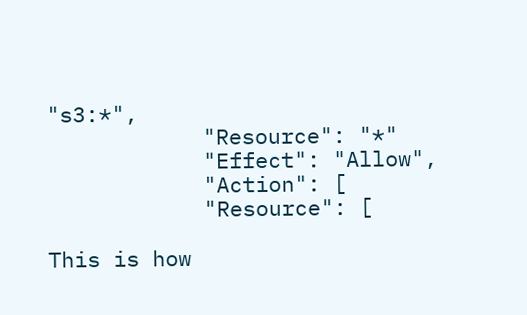"s3:*",
            "Resource": "*"
            "Effect": "Allow",
            "Action": [
            "Resource": [

This is how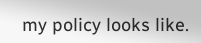my policy looks like.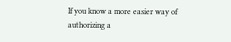If you know a more easier way of authorizing a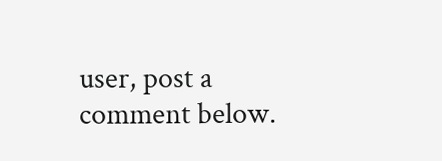user, post a comment below.